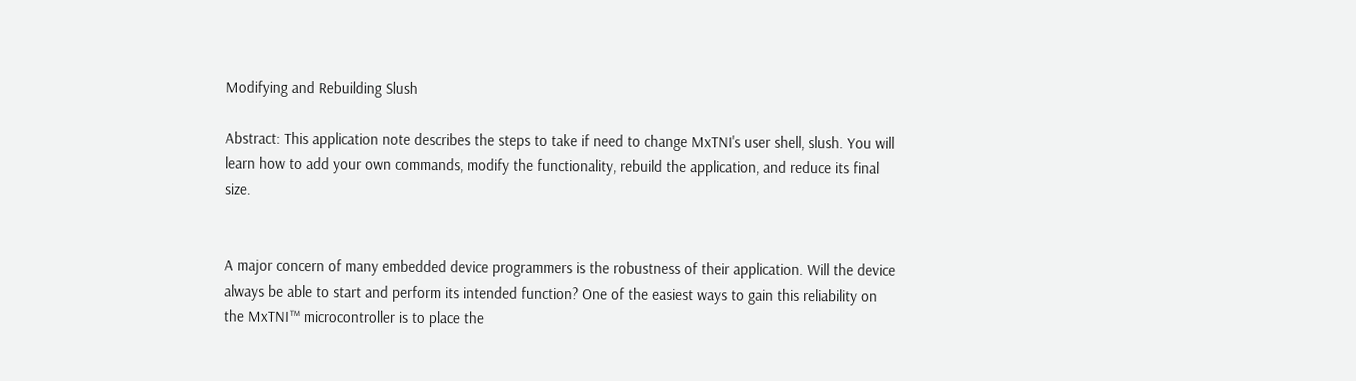Modifying and Rebuilding Slush

Abstract: This application note describes the steps to take if need to change MxTNI's user shell, slush. You will learn how to add your own commands, modify the functionality, rebuild the application, and reduce its final size.


A major concern of many embedded device programmers is the robustness of their application. Will the device always be able to start and perform its intended function? One of the easiest ways to gain this reliability on the MxTNI™ microcontroller is to place the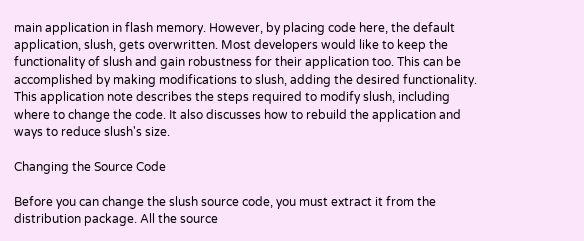main application in flash memory. However, by placing code here, the default application, slush, gets overwritten. Most developers would like to keep the functionality of slush and gain robustness for their application too. This can be accomplished by making modifications to slush, adding the desired functionality. This application note describes the steps required to modify slush, including where to change the code. It also discusses how to rebuild the application and ways to reduce slush's size.

Changing the Source Code

Before you can change the slush source code, you must extract it from the distribution package. All the source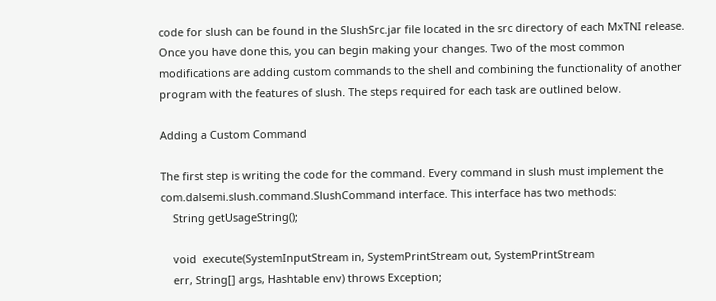code for slush can be found in the SlushSrc.jar file located in the src directory of each MxTNI release. Once you have done this, you can begin making your changes. Two of the most common modifications are adding custom commands to the shell and combining the functionality of another program with the features of slush. The steps required for each task are outlined below.

Adding a Custom Command

The first step is writing the code for the command. Every command in slush must implement the com.dalsemi.slush.command.SlushCommand interface. This interface has two methods:
    String getUsageString();

    void  execute(SystemInputStream in, SystemPrintStream out, SystemPrintStream
    err, String[] args, Hashtable env) throws Exception;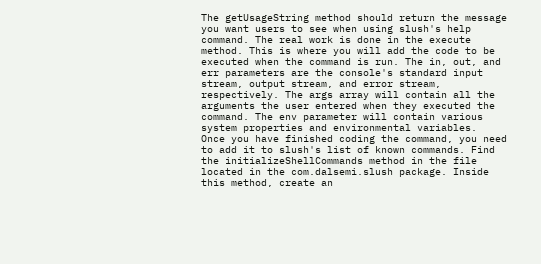The getUsageString method should return the message you want users to see when using slush's help command. The real work is done in the execute method. This is where you will add the code to be executed when the command is run. The in, out, and err parameters are the console's standard input stream, output stream, and error stream, respectively. The args array will contain all the arguments the user entered when they executed the command. The env parameter will contain various system properties and environmental variables.
Once you have finished coding the command, you need to add it to slush's list of known commands. Find the initializeShellCommands method in the file located in the com.dalsemi.slush package. Inside this method, create an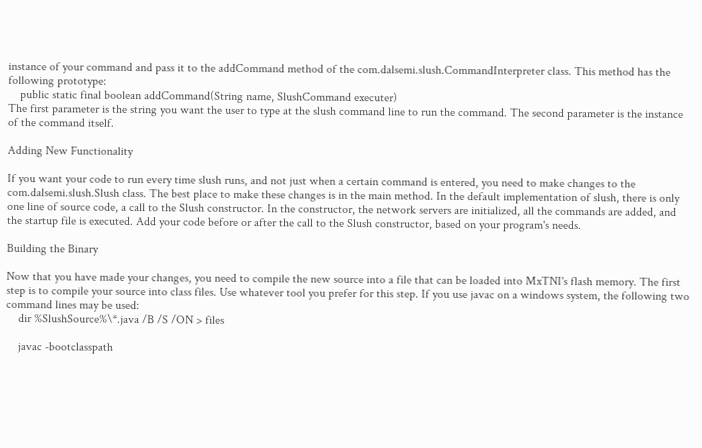instance of your command and pass it to the addCommand method of the com.dalsemi.slush.CommandInterpreter class. This method has the following prototype:
    public static final boolean addCommand(String name, SlushCommand executer)
The first parameter is the string you want the user to type at the slush command line to run the command. The second parameter is the instance of the command itself.

Adding New Functionality

If you want your code to run every time slush runs, and not just when a certain command is entered, you need to make changes to the com.dalsemi.slush.Slush class. The best place to make these changes is in the main method. In the default implementation of slush, there is only one line of source code, a call to the Slush constructor. In the constructor, the network servers are initialized, all the commands are added, and the startup file is executed. Add your code before or after the call to the Slush constructor, based on your program's needs.

Building the Binary

Now that you have made your changes, you need to compile the new source into a file that can be loaded into MxTNI's flash memory. The first step is to compile your source into class files. Use whatever tool you prefer for this step. If you use javac on a windows system, the following two command lines may be used:
    dir %SlushSource%\*.java /B /S /ON > files

    javac -bootclasspath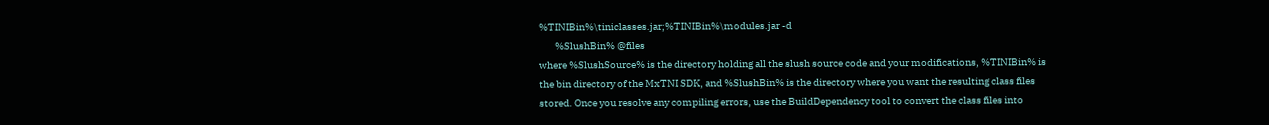%TINIBin%\tiniclasses.jar;%TINIBin%\modules.jar -d
        %SlushBin% @files
where %SlushSource% is the directory holding all the slush source code and your modifications, %TINIBin% is the bin directory of the MxTNI SDK, and %SlushBin% is the directory where you want the resulting class files stored. Once you resolve any compiling errors, use the BuildDependency tool to convert the class files into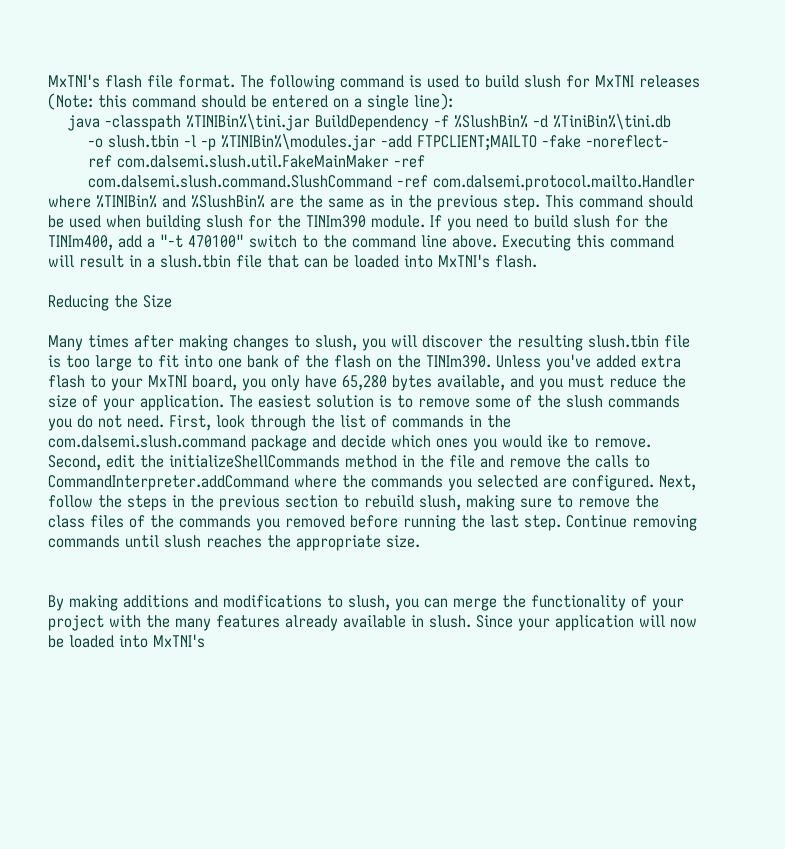MxTNI's flash file format. The following command is used to build slush for MxTNI releases (Note: this command should be entered on a single line):
    java -classpath %TINIBin%\tini.jar BuildDependency -f %SlushBin% -d %TiniBin%\tini.db
        -o slush.tbin -l -p %TINIBin%\modules.jar -add FTPCLIENT;MAILTO -fake -noreflect-
        ref com.dalsemi.slush.util.FakeMainMaker -ref
        com.dalsemi.slush.command.SlushCommand -ref com.dalsemi.protocol.mailto.Handler
where %TINIBin% and %SlushBin% are the same as in the previous step. This command should be used when building slush for the TINIm390 module. If you need to build slush for the TINIm400, add a "-t 470100" switch to the command line above. Executing this command will result in a slush.tbin file that can be loaded into MxTNI's flash.

Reducing the Size

Many times after making changes to slush, you will discover the resulting slush.tbin file is too large to fit into one bank of the flash on the TINIm390. Unless you've added extra flash to your MxTNI board, you only have 65,280 bytes available, and you must reduce the size of your application. The easiest solution is to remove some of the slush commands you do not need. First, look through the list of commands in the com.dalsemi.slush.command package and decide which ones you would ike to remove. Second, edit the initializeShellCommands method in the file and remove the calls to CommandInterpreter.addCommand where the commands you selected are configured. Next, follow the steps in the previous section to rebuild slush, making sure to remove the class files of the commands you removed before running the last step. Continue removing commands until slush reaches the appropriate size.


By making additions and modifications to slush, you can merge the functionality of your project with the many features already available in slush. Since your application will now be loaded into MxTNI's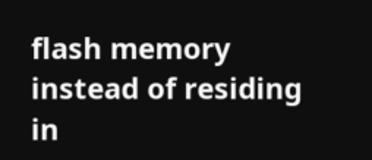flash memory instead of residing in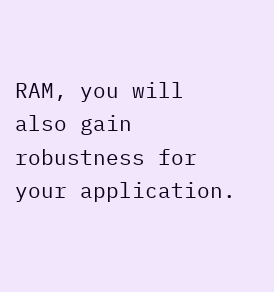RAM, you will also gain robustness for your application.